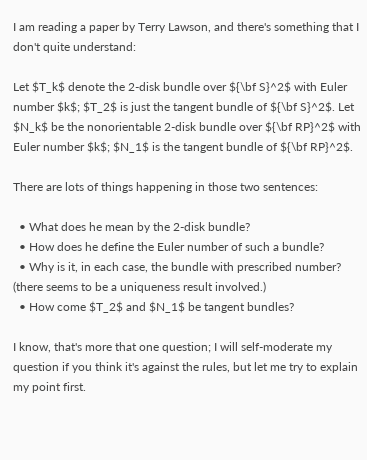I am reading a paper by Terry Lawson, and there's something that I don't quite understand:

Let $T_k$ denote the 2-disk bundle over ${\bf S}^2$ with Euler number $k$; $T_2$ is just the tangent bundle of ${\bf S}^2$. Let $N_k$ be the nonorientable 2-disk bundle over ${\bf RP}^2$ with Euler number $k$; $N_1$ is the tangent bundle of ${\bf RP}^2$.

There are lots of things happening in those two sentences:

  • What does he mean by the 2-disk bundle?
  • How does he define the Euler number of such a bundle?
  • Why is it, in each case, the bundle with prescribed number? (there seems to be a uniqueness result involved.)
  • How come $T_2$ and $N_1$ be tangent bundles?

I know, that's more that one question; I will self-moderate my question if you think it's against the rules, but let me try to explain my point first.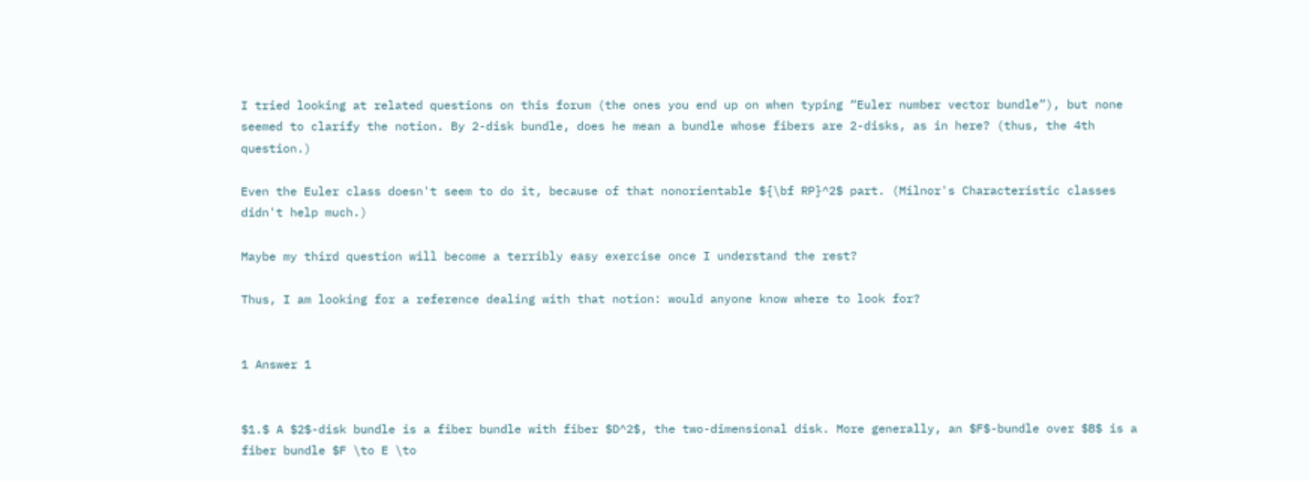I tried looking at related questions on this forum (the ones you end up on when typing “Euler number vector bundle”), but none seemed to clarify the notion. By 2-disk bundle, does he mean a bundle whose fibers are 2-disks, as in here? (thus, the 4th question.)

Even the Euler class doesn't seem to do it, because of that nonorientable ${\bf RP}^2$ part. (Milnor's Characteristic classes didn't help much.)

Maybe my third question will become a terribly easy exercise once I understand the rest?

Thus, I am looking for a reference dealing with that notion: would anyone know where to look for?


1 Answer 1


$1.$ A $2$-disk bundle is a fiber bundle with fiber $D^2$, the two-dimensional disk. More generally, an $F$-bundle over $B$ is a fiber bundle $F \to E \to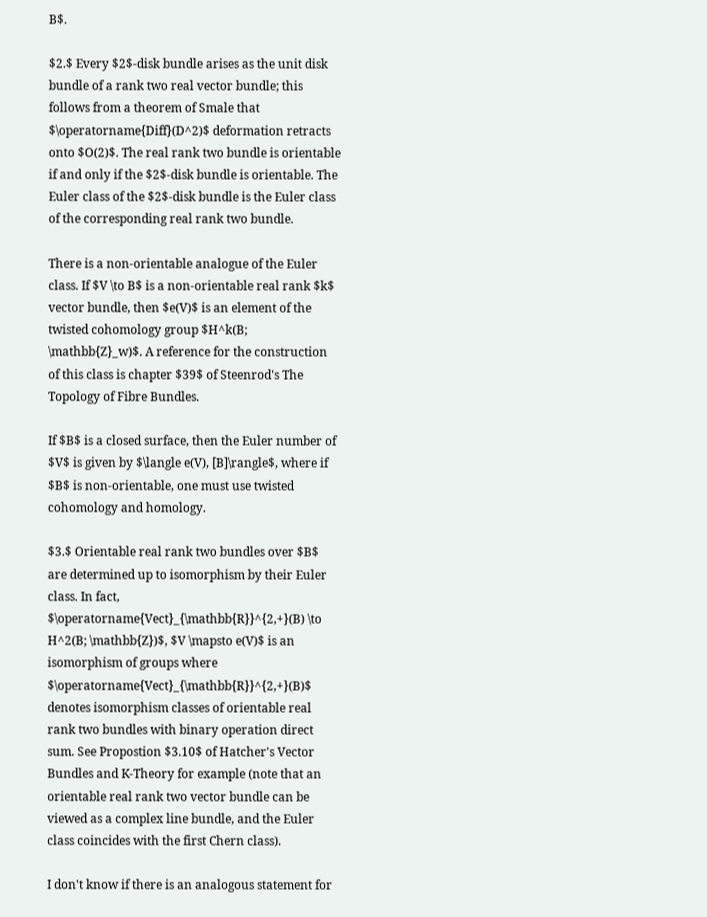B$.

$2.$ Every $2$-disk bundle arises as the unit disk bundle of a rank two real vector bundle; this follows from a theorem of Smale that $\operatorname{Diff}(D^2)$ deformation retracts onto $O(2)$. The real rank two bundle is orientable if and only if the $2$-disk bundle is orientable. The Euler class of the $2$-disk bundle is the Euler class of the corresponding real rank two bundle.

There is a non-orientable analogue of the Euler class. If $V \to B$ is a non-orientable real rank $k$ vector bundle, then $e(V)$ is an element of the twisted cohomology group $H^k(B; \mathbb{Z}_w)$. A reference for the construction of this class is chapter $39$ of Steenrod's The Topology of Fibre Bundles.

If $B$ is a closed surface, then the Euler number of $V$ is given by $\langle e(V), [B]\rangle$, where if $B$ is non-orientable, one must use twisted cohomology and homology.

$3.$ Orientable real rank two bundles over $B$ are determined up to isomorphism by their Euler class. In fact, $\operatorname{Vect}_{\mathbb{R}}^{2,+}(B) \to H^2(B; \mathbb{Z})$, $V \mapsto e(V)$ is an isomorphism of groups where $\operatorname{Vect}_{\mathbb{R}}^{2,+}(B)$ denotes isomorphism classes of orientable real rank two bundles with binary operation direct sum. See Propostion $3.10$ of Hatcher's Vector Bundles and K-Theory for example (note that an orientable real rank two vector bundle can be viewed as a complex line bundle, and the Euler class coincides with the first Chern class).

I don't know if there is an analogous statement for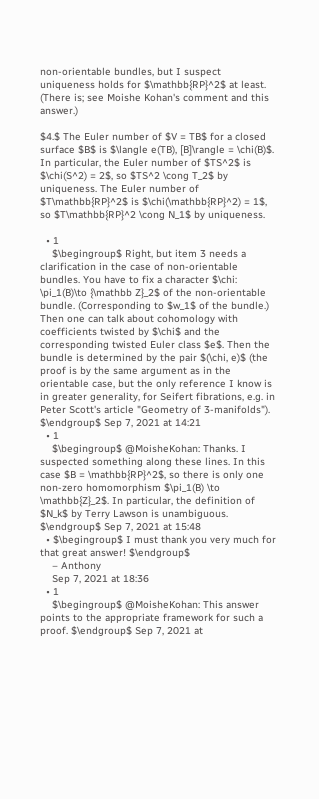non-orientable bundles, but I suspect uniqueness holds for $\mathbb{RP}^2$ at least. (There is; see Moishe Kohan's comment and this answer.)

$4.$ The Euler number of $V = TB$ for a closed surface $B$ is $\langle e(TB), [B]\rangle = \chi(B)$. In particular, the Euler number of $TS^2$ is $\chi(S^2) = 2$, so $TS^2 \cong T_2$ by uniqueness. The Euler number of $T\mathbb{RP}^2$ is $\chi(\mathbb{RP}^2) = 1$, so $T\mathbb{RP}^2 \cong N_1$ by uniqueness.

  • 1
    $\begingroup$ Right, but item 3 needs a clarification in the case of non-orientable bundles. You have to fix a character $\chi: \pi_1(B)\to {\mathbb Z}_2$ of the non-orientable bundle. (Corresponding to $w_1$ of the bundle.) Then one can talk about cohomology with coefficients twisted by $\chi$ and the corresponding twisted Euler class $e$. Then the bundle is determined by the pair $(\chi, e)$ (the proof is by the same argument as in the orientable case, but the only reference I know is in greater generality, for Seifert fibrations, e.g. in Peter Scott's article "Geometry of 3-manifolds"). $\endgroup$ Sep 7, 2021 at 14:21
  • 1
    $\begingroup$ @MoisheKohan: Thanks. I suspected something along these lines. In this case $B = \mathbb{RP}^2$, so there is only one non-zero homomorphism $\pi_1(B) \to \mathbb{Z}_2$. In particular, the definition of $N_k$ by Terry Lawson is unambiguous. $\endgroup$ Sep 7, 2021 at 15:48
  • $\begingroup$ I must thank you very much for that great answer! $\endgroup$
    – Anthony
    Sep 7, 2021 at 18:36
  • 1
    $\begingroup$ @MoisheKohan: This answer points to the appropriate framework for such a proof. $\endgroup$ Sep 7, 2021 at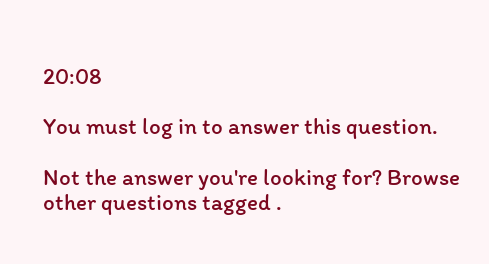20:08

You must log in to answer this question.

Not the answer you're looking for? Browse other questions tagged .